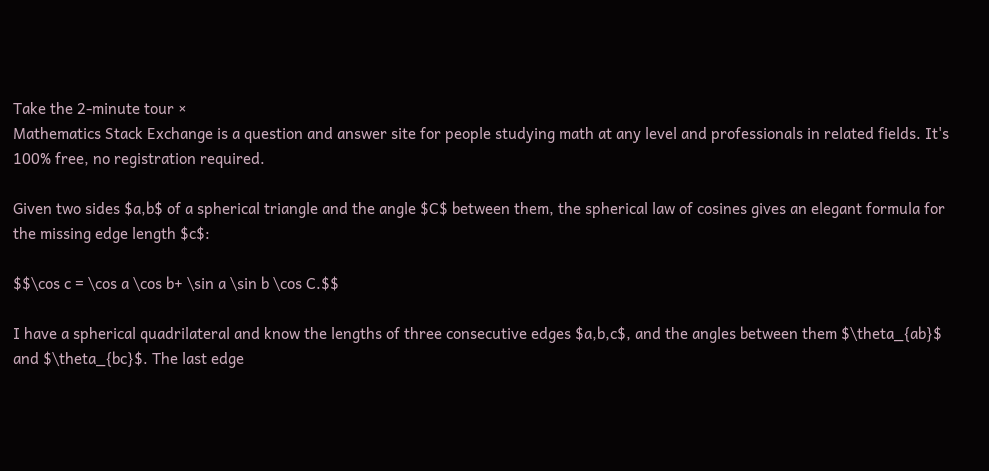Take the 2-minute tour ×
Mathematics Stack Exchange is a question and answer site for people studying math at any level and professionals in related fields. It's 100% free, no registration required.

Given two sides $a,b$ of a spherical triangle and the angle $C$ between them, the spherical law of cosines gives an elegant formula for the missing edge length $c$:

$$\cos c = \cos a \cos b+ \sin a \sin b \cos C.$$

I have a spherical quadrilateral and know the lengths of three consecutive edges $a,b,c$, and the angles between them $\theta_{ab}$ and $\theta_{bc}$. The last edge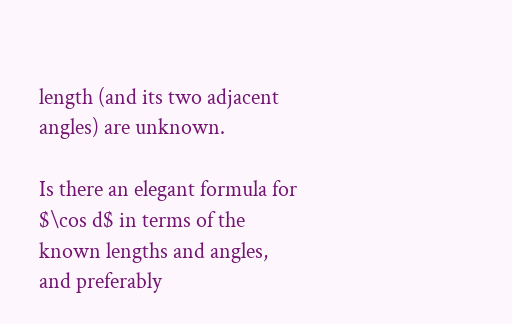length (and its two adjacent angles) are unknown.

Is there an elegant formula for $\cos d$ in terms of the known lengths and angles, and preferably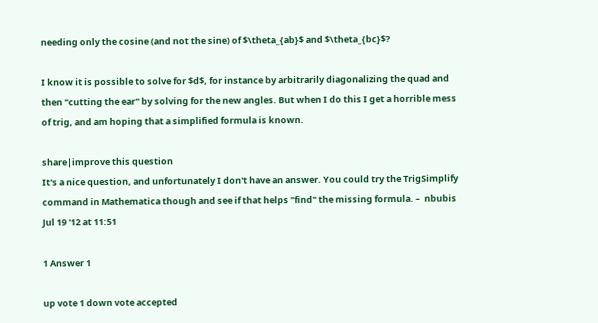needing only the cosine (and not the sine) of $\theta_{ab}$ and $\theta_{bc}$?

I know it is possible to solve for $d$, for instance by arbitrarily diagonalizing the quad and then "cutting the ear" by solving for the new angles. But when I do this I get a horrible mess of trig, and am hoping that a simplified formula is known.

share|improve this question
It's a nice question, and unfortunately I don't have an answer. You could try the TrigSimplify command in Mathematica though and see if that helps "find" the missing formula. –  nbubis Jul 19 '12 at 11:51

1 Answer 1

up vote 1 down vote accepted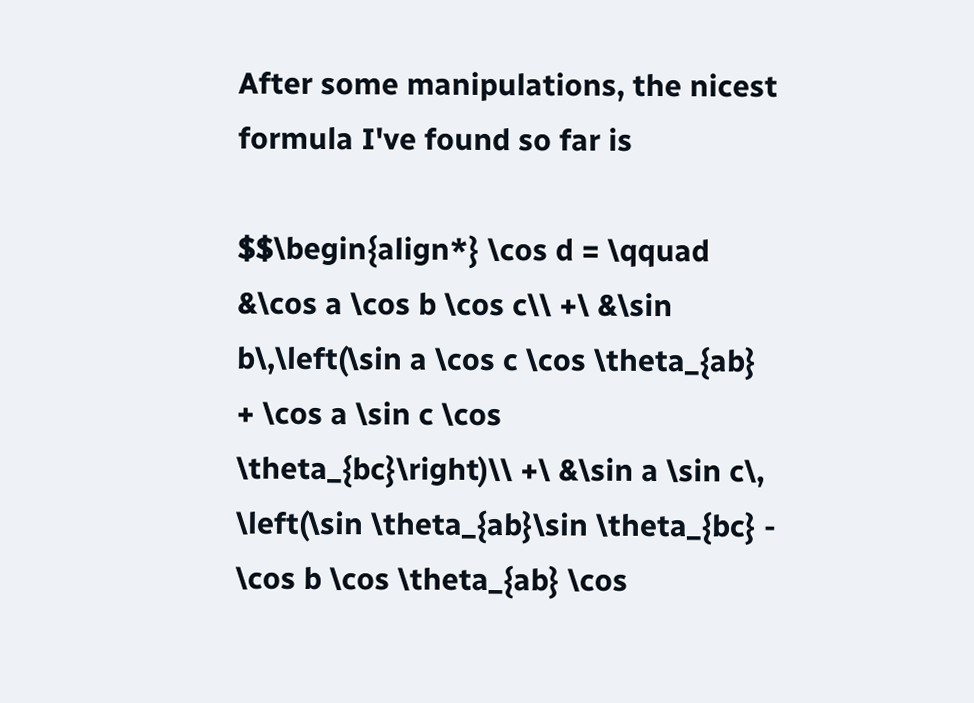After some manipulations, the nicest formula I've found so far is

$$\begin{align*} \cos d = \qquad &\cos a \cos b \cos c\\ +\ &\sin b\,\left(\sin a \cos c \cos \theta_{ab} + \cos a \sin c \cos \theta_{bc}\right)\\ +\ &\sin a \sin c\, \left(\sin \theta_{ab}\sin \theta_{bc} - \cos b \cos \theta_{ab} \cos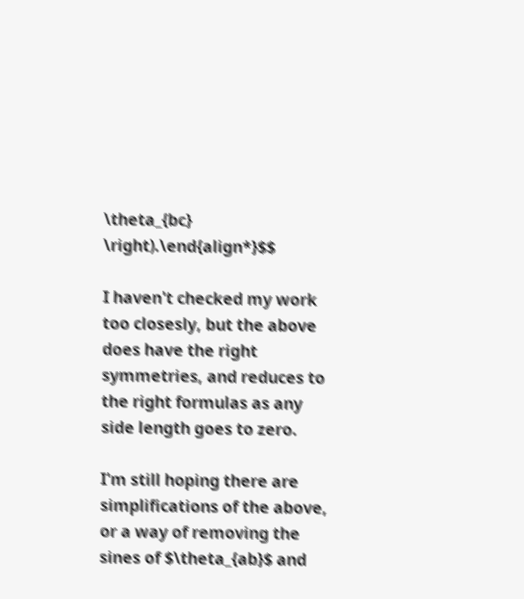\theta_{bc} \right).\end{align*}$$

I haven't checked my work too closesly, but the above does have the right symmetries, and reduces to the right formulas as any side length goes to zero.

I'm still hoping there are simplifications of the above, or a way of removing the sines of $\theta_{ab}$ and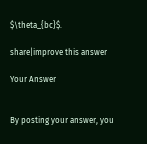$\theta_{bc}$.

share|improve this answer

Your Answer


By posting your answer, you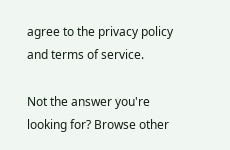agree to the privacy policy and terms of service.

Not the answer you're looking for? Browse other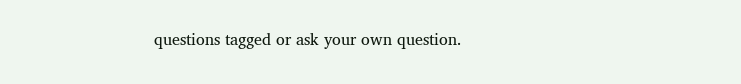questions tagged or ask your own question.